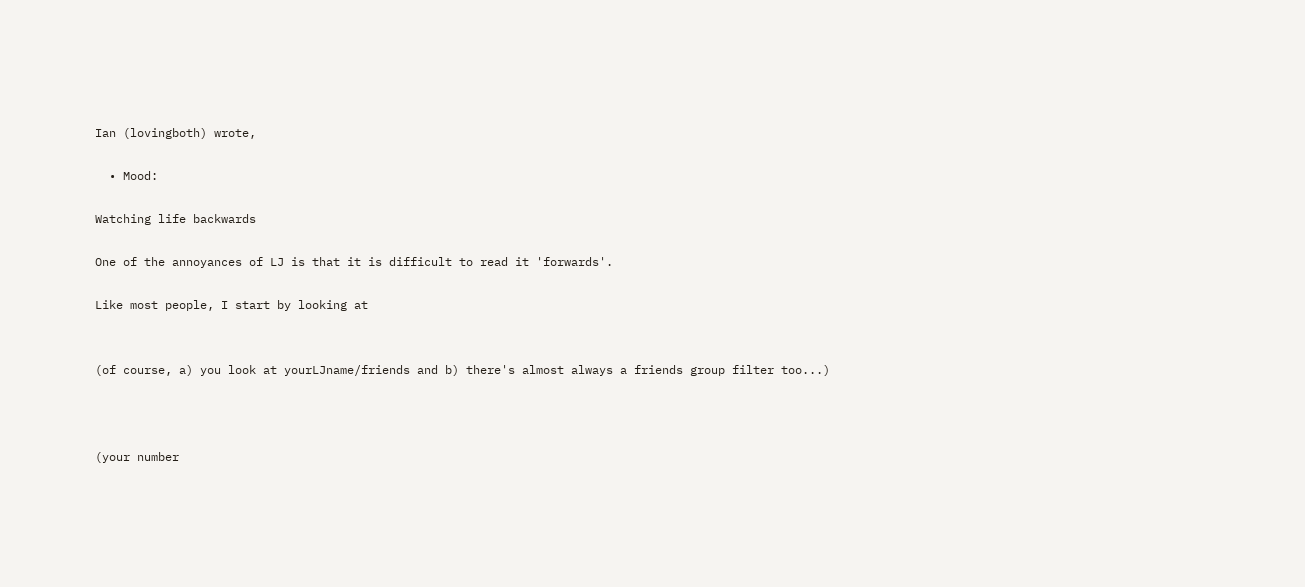Ian (lovingboth) wrote,

  • Mood:

Watching life backwards

One of the annoyances of LJ is that it is difficult to read it 'forwards'.

Like most people, I start by looking at


(of course, a) you look at yourLJname/friends and b) there's almost always a friends group filter too...)



(your number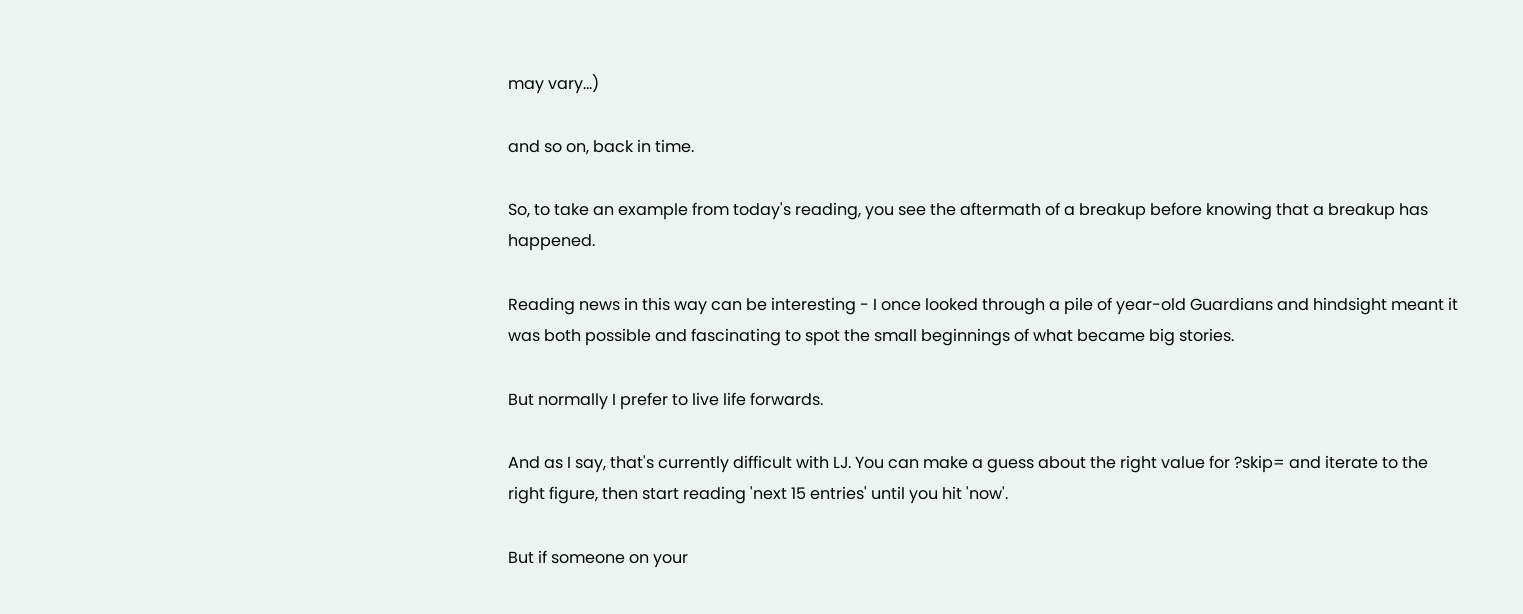may vary...)

and so on, back in time.

So, to take an example from today's reading, you see the aftermath of a breakup before knowing that a breakup has happened.

Reading news in this way can be interesting - I once looked through a pile of year-old Guardians and hindsight meant it was both possible and fascinating to spot the small beginnings of what became big stories.

But normally I prefer to live life forwards.

And as I say, that's currently difficult with LJ. You can make a guess about the right value for ?skip= and iterate to the right figure, then start reading 'next 15 entries' until you hit 'now'.

But if someone on your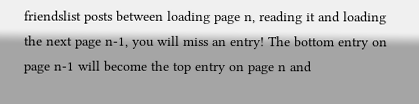friendslist posts between loading page n, reading it and loading the next page n-1, you will miss an entry! The bottom entry on page n-1 will become the top entry on page n and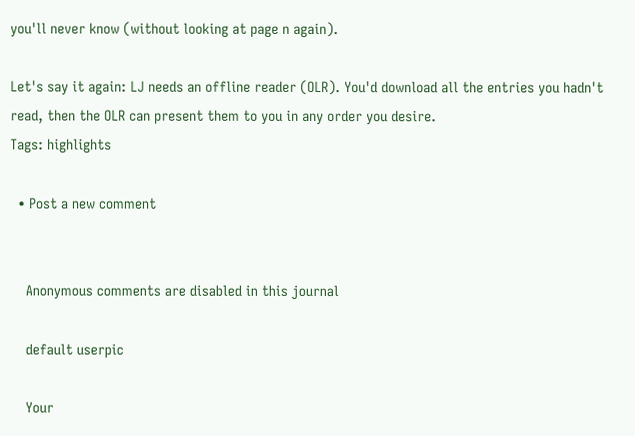you'll never know (without looking at page n again).

Let's say it again: LJ needs an offline reader (OLR). You'd download all the entries you hadn't read, then the OLR can present them to you in any order you desire.
Tags: highlights

  • Post a new comment


    Anonymous comments are disabled in this journal

    default userpic

    Your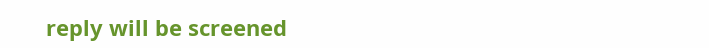reply will be screened